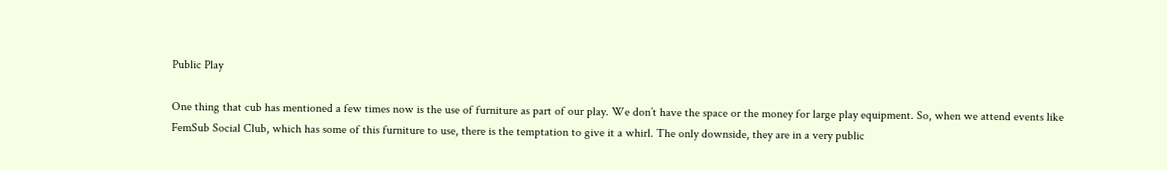Public Play

One thing that cub has mentioned a few times now is the use of furniture as part of our play. We don’t have the space or the money for large play equipment. So, when we attend events like FemSub Social Club, which has some of this furniture to use, there is the temptation to give it a whirl. The only downside, they are in a very public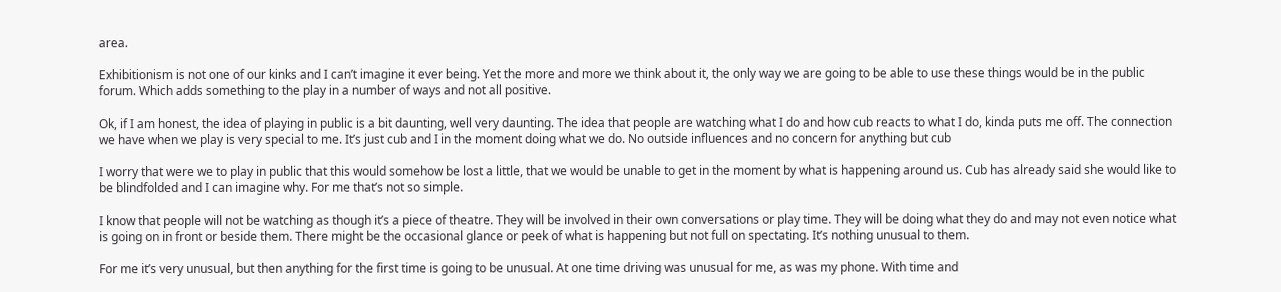area.

Exhibitionism is not one of our kinks and I can’t imagine it ever being. Yet the more and more we think about it, the only way we are going to be able to use these things would be in the public forum. Which adds something to the play in a number of ways and not all positive.

Ok, if I am honest, the idea of playing in public is a bit daunting, well very daunting. The idea that people are watching what I do and how cub reacts to what I do, kinda puts me off. The connection we have when we play is very special to me. It’s just cub and I in the moment doing what we do. No outside influences and no concern for anything but cub

I worry that were we to play in public that this would somehow be lost a little, that we would be unable to get in the moment by what is happening around us. Cub has already said she would like to be blindfolded and I can imagine why. For me that’s not so simple.

I know that people will not be watching as though it’s a piece of theatre. They will be involved in their own conversations or play time. They will be doing what they do and may not even notice what is going on in front or beside them. There might be the occasional glance or peek of what is happening but not full on spectating. It’s nothing unusual to them.

For me it’s very unusual, but then anything for the first time is going to be unusual. At one time driving was unusual for me, as was my phone. With time and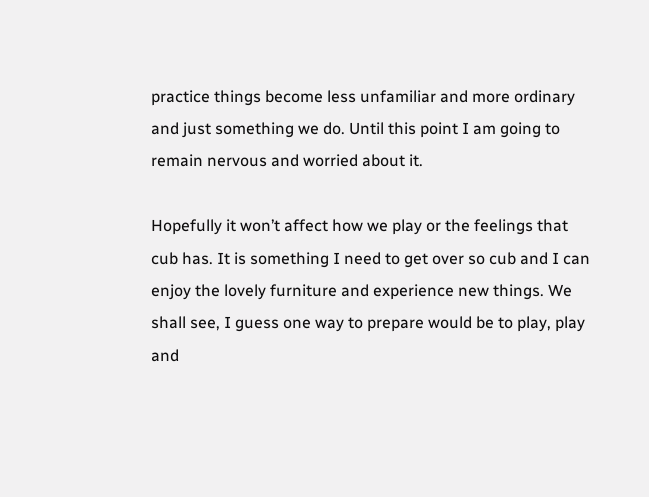practice things become less unfamiliar and more ordinary and just something we do. Until this point I am going to remain nervous and worried about it.

Hopefully it won’t affect how we play or the feelings that cub has. It is something I need to get over so cub and I can enjoy the lovely furniture and experience new things. We shall see, I guess one way to prepare would be to play, play and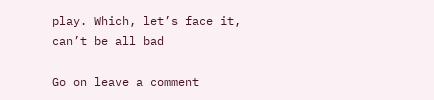play. Which, let’s face it, can’t be all bad

Go on leave a comment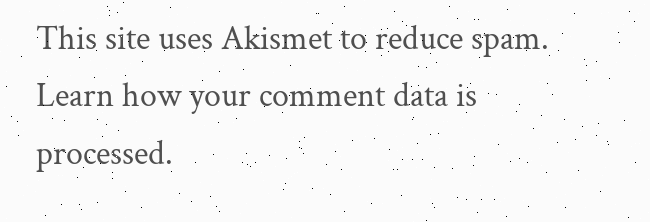This site uses Akismet to reduce spam. Learn how your comment data is processed.